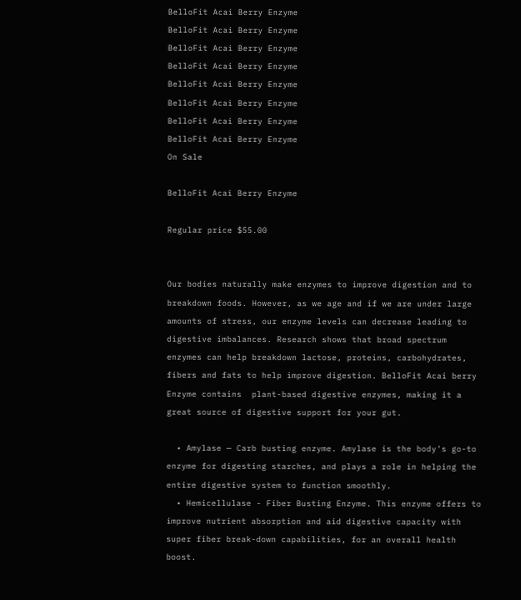BelloFit Acai Berry Enzyme
BelloFit Acai Berry Enzyme
BelloFit Acai Berry Enzyme
BelloFit Acai Berry Enzyme
BelloFit Acai Berry Enzyme
BelloFit Acai Berry Enzyme
BelloFit Acai Berry Enzyme
BelloFit Acai Berry Enzyme
On Sale

BelloFit Acai Berry Enzyme

Regular price $55.00


Our bodies naturally make enzymes to improve digestion and to breakdown foods. However, as we age and if we are under large amounts of stress, our enzyme levels can decrease leading to digestive imbalances. Research shows that broad spectrum enzymes can help breakdown lactose, proteins, carbohydrates, fibers and fats to help improve digestion. BelloFit Acai berry Enzyme contains  plant-based digestive enzymes, making it a great source of digestive support for your gut.

  • Amylase — Carb busting enzyme. Amylase is the body's go-to enzyme for digesting starches, and plays a role in helping the entire digestive system to function smoothly.
  • Hemicellulase - Fiber Busting Enzyme. This enzyme offers to improve nutrient absorption and aid digestive capacity with super fiber break-down capabilities, for an overall health boost.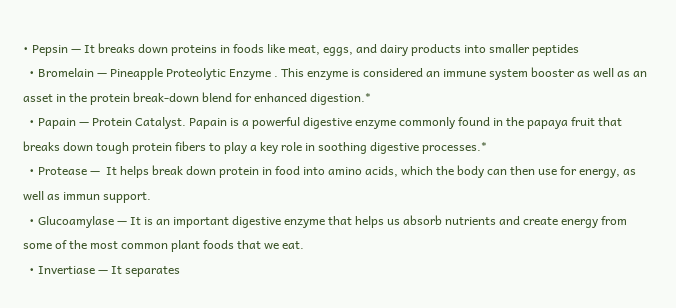• Pepsin — It breaks down proteins in foods like meat, eggs, and dairy products into smaller peptides
  • Bromelain — Pineapple Proteolytic Enzyme . This enzyme is considered an immune system booster as well as an asset in the protein break-down blend for enhanced digestion.*
  • Papain — Protein Catalyst. Papain is a powerful digestive enzyme commonly found in the papaya fruit that breaks down tough protein fibers to play a key role in soothing digestive processes.*
  • Protease —  It helps break down protein in food into amino acids, which the body can then use for energy, as well as immun support.
  • Glucoamylase — It is an important digestive enzyme that helps us absorb nutrients and create energy from some of the most common plant foods that we eat.
  • Invertiase — It separates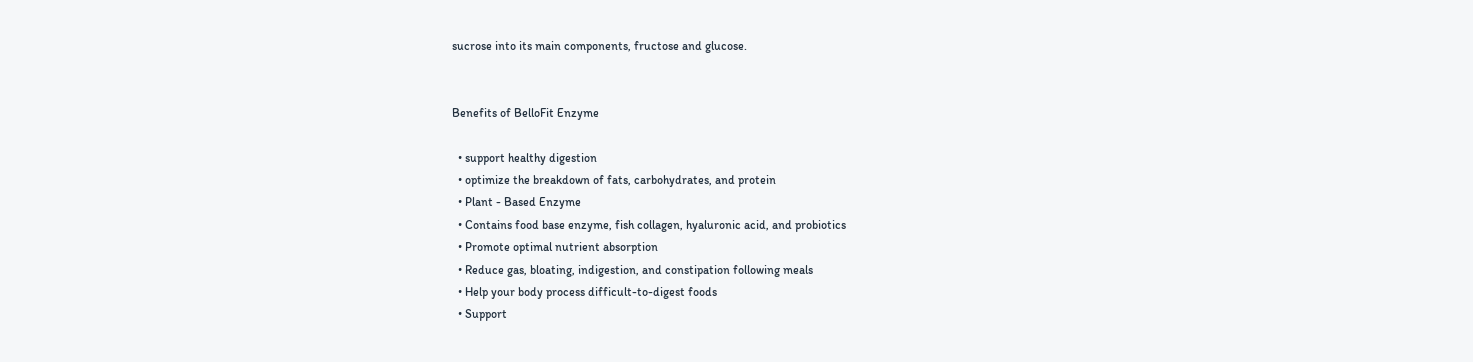sucrose into its main components, fructose and glucose.


Benefits of BelloFit Enzyme

  • support healthy digestion
  • optimize the breakdown of fats, carbohydrates, and protein
  • Plant - Based Enzyme
  • Contains food base enzyme, fish collagen, hyaluronic acid, and probiotics
  • Promote optimal nutrient absorption
  • Reduce gas, bloating, indigestion, and constipation following meals
  • Help your body process difficult-to-digest foods
  • Support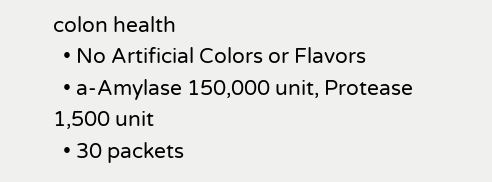colon health
  • No Artificial Colors or Flavors
  • a-Amylase 150,000 unit, Protease 1,500 unit
  • 30 packets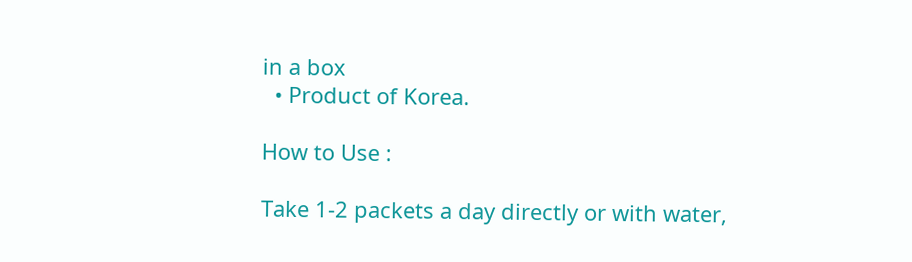in a box
  • Product of Korea.

How to Use :

Take 1-2 packets a day directly or with water,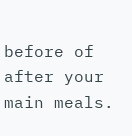before of after your main meals.